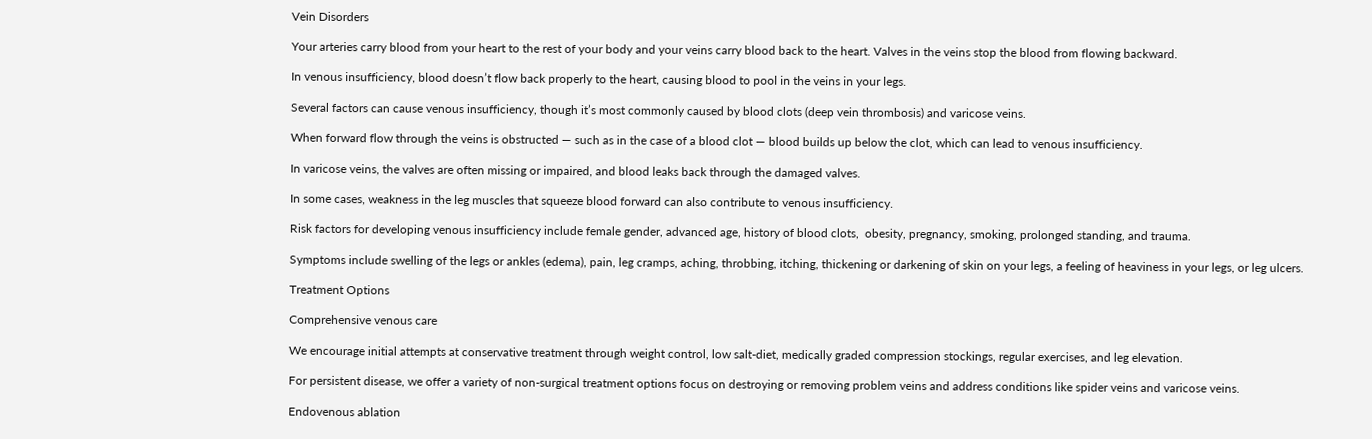Vein Disorders

Your arteries carry blood from your heart to the rest of your body and your veins carry blood back to the heart. Valves in the veins stop the blood from flowing backward.

In venous insufficiency, blood doesn’t flow back properly to the heart, causing blood to pool in the veins in your legs.

Several factors can cause venous insufficiency, though it’s most commonly caused by blood clots (deep vein thrombosis) and varicose veins.

When forward flow through the veins is obstructed — such as in the case of a blood clot — blood builds up below the clot, which can lead to venous insufficiency.

In varicose veins, the valves are often missing or impaired, and blood leaks back through the damaged valves.

In some cases, weakness in the leg muscles that squeeze blood forward can also contribute to venous insufficiency.

Risk factors for developing venous insufficiency include female gender, advanced age, history of blood clots,  obesity, pregnancy, smoking, prolonged standing, and trauma.

Symptoms include swelling of the legs or ankles (edema), pain, leg cramps, aching, throbbing, itching, thickening or darkening of skin on your legs, a feeling of heaviness in your legs, or leg ulcers.

Treatment Options

Comprehensive venous care

We encourage initial attempts at conservative treatment through weight control, low salt-diet, medically graded compression stockings, regular exercises, and leg elevation.

For persistent disease, we offer a variety of non-surgical treatment options focus on destroying or removing problem veins and address conditions like spider veins and varicose veins.

Endovenous ablation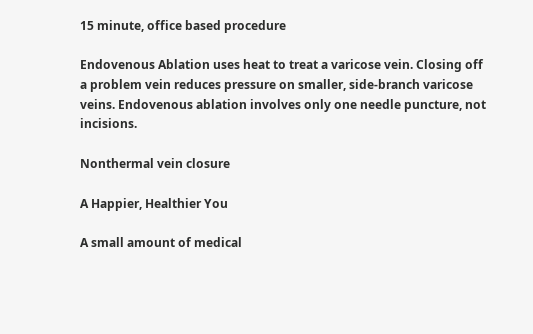15 minute, office based procedure

Endovenous Ablation uses heat to treat a varicose vein. Closing off a problem vein reduces pressure on smaller, side-branch varicose veins. Endovenous ablation involves only one needle puncture, not incisions.

Nonthermal vein closure

A Happier, Healthier You

A small amount of medical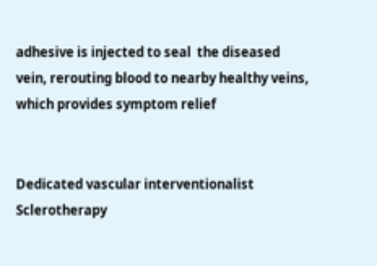adhesive is injected to seal  the diseased vein, rerouting blood to nearby healthy veins, which provides symptom relief


Dedicated vascular interventionalist
Sclerotherapy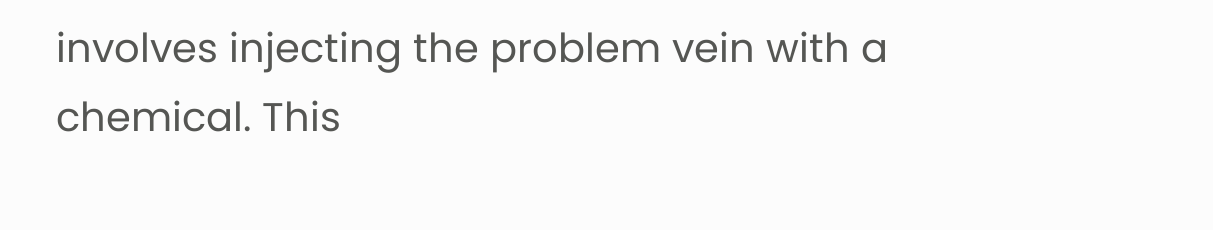involves injecting the problem vein with a chemical. This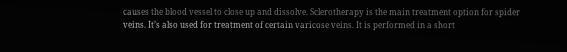causes the blood vessel to close up and dissolve. Sclerotherapy is the main treatment option for spider veins. It’s also used for treatment of certain varicose veins. It is performed in a short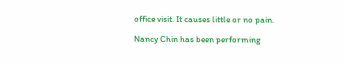office visit. It causes little or no pain.

Nancy Chin has been performing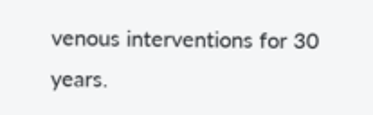venous interventions for 30 years.